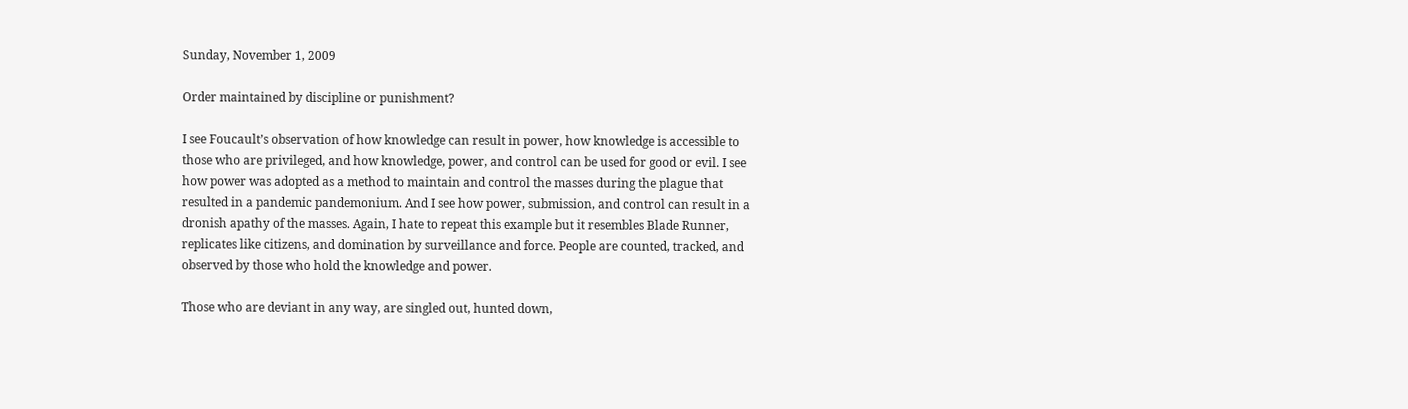Sunday, November 1, 2009

Order maintained by discipline or punishment?

I see Foucault’s observation of how knowledge can result in power, how knowledge is accessible to those who are privileged, and how knowledge, power, and control can be used for good or evil. I see how power was adopted as a method to maintain and control the masses during the plague that resulted in a pandemic pandemonium. And I see how power, submission, and control can result in a dronish apathy of the masses. Again, I hate to repeat this example but it resembles Blade Runner, replicates like citizens, and domination by surveillance and force. People are counted, tracked, and observed by those who hold the knowledge and power.

Those who are deviant in any way, are singled out, hunted down,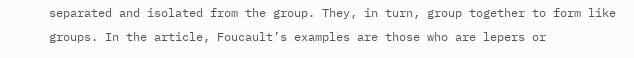separated and isolated from the group. They, in turn, group together to form like groups. In the article, Foucault’s examples are those who are lepers or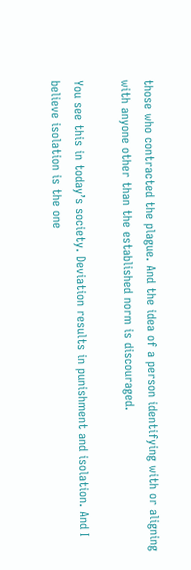those who contracted the plague. And the idea of a person identifying with or aligning with anyone other than the established norm is discouraged.

You see this in today’s society. Deviation results in punishment and isolation. And I believe isolation is the one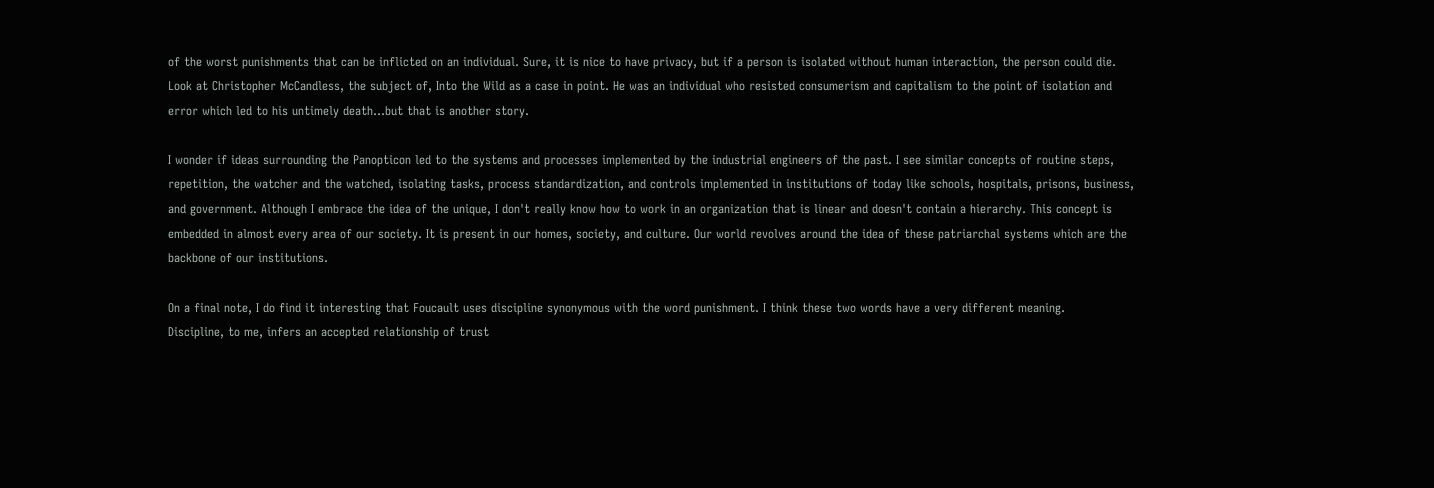of the worst punishments that can be inflicted on an individual. Sure, it is nice to have privacy, but if a person is isolated without human interaction, the person could die. Look at Christopher McCandless, the subject of, Into the Wild as a case in point. He was an individual who resisted consumerism and capitalism to the point of isolation and error which led to his untimely death...but that is another story.

I wonder if ideas surrounding the Panopticon led to the systems and processes implemented by the industrial engineers of the past. I see similar concepts of routine steps, repetition, the watcher and the watched, isolating tasks, process standardization, and controls implemented in institutions of today like schools, hospitals, prisons, business, and government. Although I embrace the idea of the unique, I don't really know how to work in an organization that is linear and doesn't contain a hierarchy. This concept is embedded in almost every area of our society. It is present in our homes, society, and culture. Our world revolves around the idea of these patriarchal systems which are the backbone of our institutions.

On a final note, I do find it interesting that Foucault uses discipline synonymous with the word punishment. I think these two words have a very different meaning.
Discipline, to me, infers an accepted relationship of trust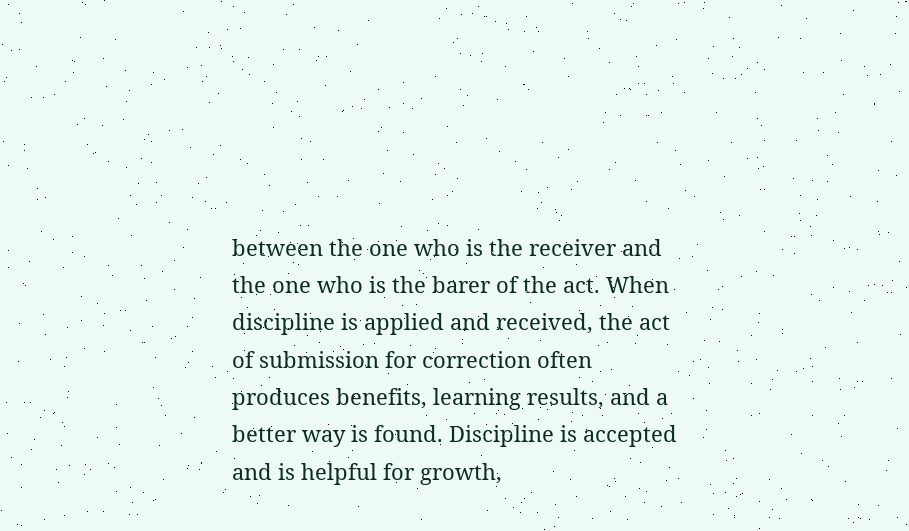between the one who is the receiver and the one who is the barer of the act. When discipline is applied and received, the act of submission for correction often produces benefits, learning results, and a better way is found. Discipline is accepted and is helpful for growth,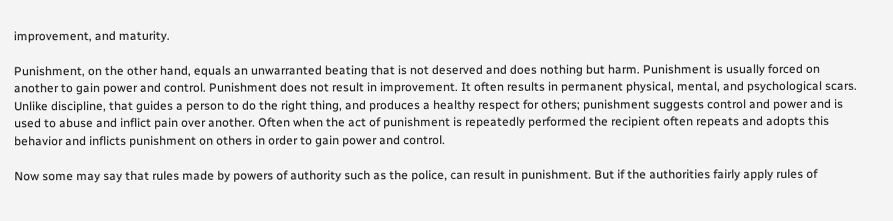improvement, and maturity.

Punishment, on the other hand, equals an unwarranted beating that is not deserved and does nothing but harm. Punishment is usually forced on another to gain power and control. Punishment does not result in improvement. It often results in permanent physical, mental, and psychological scars. Unlike discipline, that guides a person to do the right thing, and produces a healthy respect for others; punishment suggests control and power and is used to abuse and inflict pain over another. Often when the act of punishment is repeatedly performed the recipient often repeats and adopts this behavior and inflicts punishment on others in order to gain power and control.

Now some may say that rules made by powers of authority such as the police, can result in punishment. But if the authorities fairly apply rules of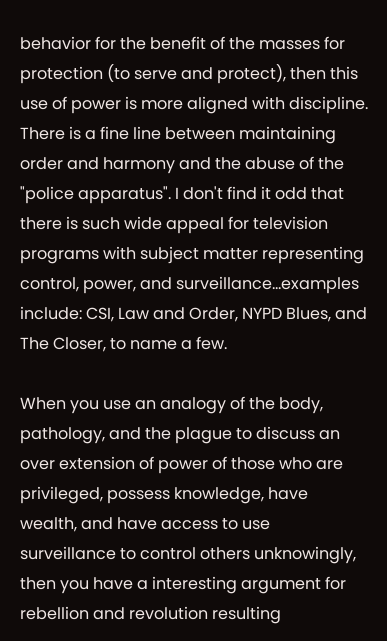behavior for the benefit of the masses for protection (to serve and protect), then this use of power is more aligned with discipline. There is a fine line between maintaining order and harmony and the abuse of the "police apparatus". I don't find it odd that there is such wide appeal for television programs with subject matter representing control, power, and surveillance...examples include: CSI, Law and Order, NYPD Blues, and The Closer, to name a few.

When you use an analogy of the body, pathology, and the plague to discuss an over extension of power of those who are privileged, possess knowledge, have wealth, and have access to use surveillance to control others unknowingly, then you have a interesting argument for rebellion and revolution resulting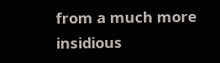from a much more insidious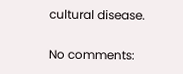cultural disease.

No comments: